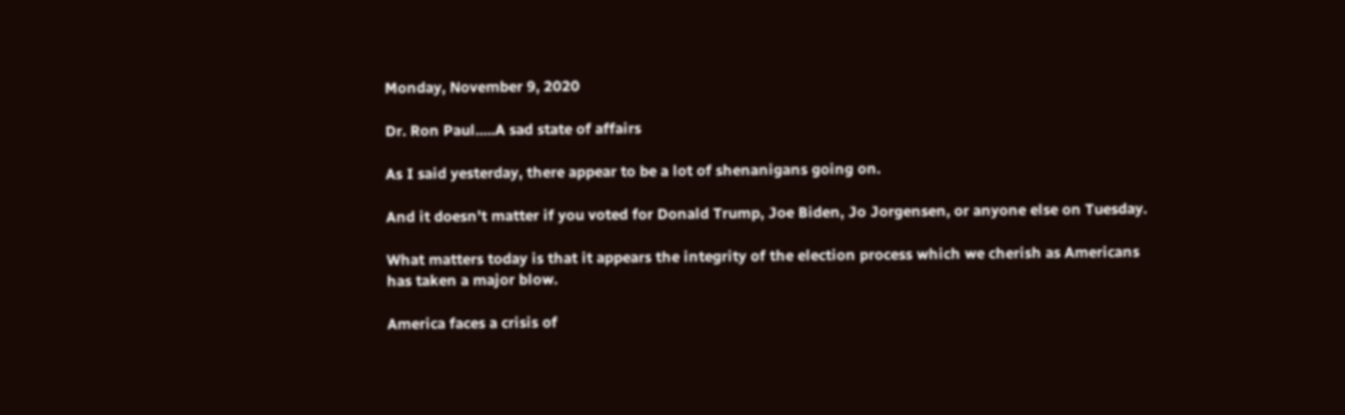Monday, November 9, 2020

Dr. Ron Paul.....A sad state of affairs

As I said yesterday, there appear to be a lot of shenanigans going on.

And it doesn't matter if you voted for Donald Trump, Joe Biden, Jo Jorgensen, or anyone else on Tuesday.

What matters today is that it appears the integrity of the election process which we cherish as Americans has taken a major blow.

America faces a crisis of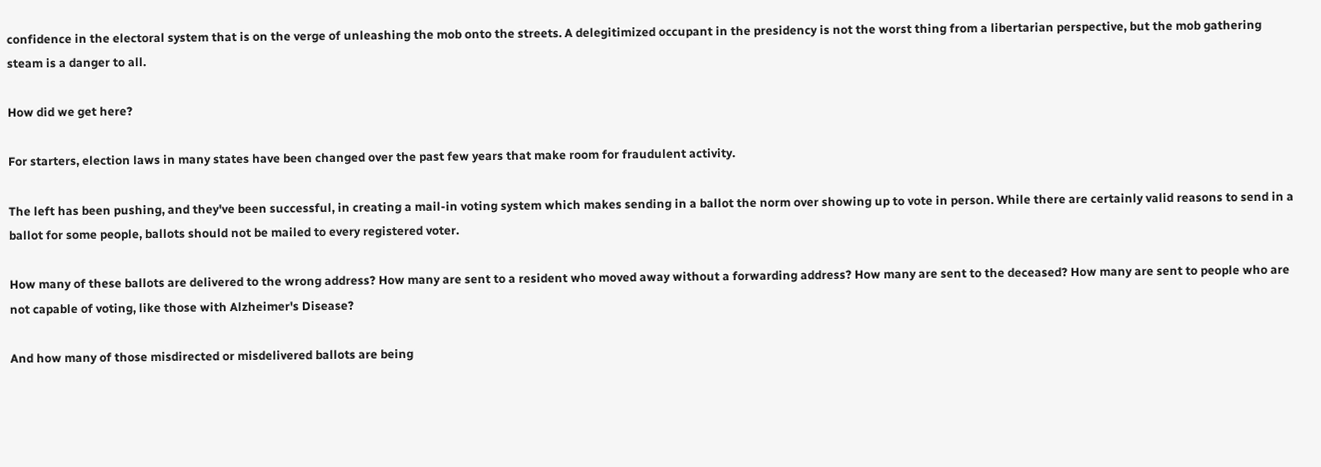confidence in the electoral system that is on the verge of unleashing the mob onto the streets. A delegitimized occupant in the presidency is not the worst thing from a libertarian perspective, but the mob gathering steam is a danger to all.

How did we get here?

For starters, election laws in many states have been changed over the past few years that make room for fraudulent activity.

The left has been pushing, and they've been successful, in creating a mail-in voting system which makes sending in a ballot the norm over showing up to vote in person. While there are certainly valid reasons to send in a ballot for some people, ballots should not be mailed to every registered voter.

How many of these ballots are delivered to the wrong address? How many are sent to a resident who moved away without a forwarding address? How many are sent to the deceased? How many are sent to people who are not capable of voting, like those with Alzheimer's Disease?

And how many of those misdirected or misdelivered ballots are being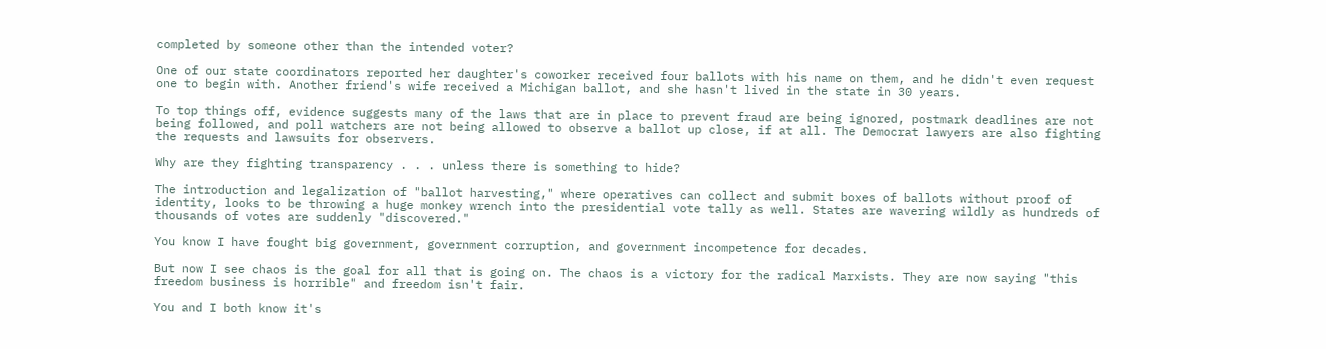completed by someone other than the intended voter?

One of our state coordinators reported her daughter's coworker received four ballots with his name on them, and he didn't even request one to begin with. Another friend's wife received a Michigan ballot, and she hasn't lived in the state in 30 years.

To top things off, evidence suggests many of the laws that are in place to prevent fraud are being ignored, postmark deadlines are not being followed, and poll watchers are not being allowed to observe a ballot up close, if at all. The Democrat lawyers are also fighting the requests and lawsuits for observers.

Why are they fighting transparency . . . unless there is something to hide?

The introduction and legalization of "ballot harvesting," where operatives can collect and submit boxes of ballots without proof of identity, looks to be throwing a huge monkey wrench into the presidential vote tally as well. States are wavering wildly as hundreds of thousands of votes are suddenly "discovered."

You know I have fought big government, government corruption, and government incompetence for decades.

But now I see chaos is the goal for all that is going on. The chaos is a victory for the radical Marxists. They are now saying "this freedom business is horrible" and freedom isn't fair.

You and I both know it's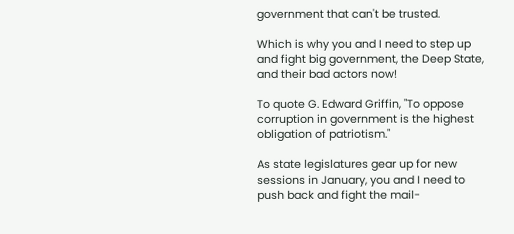government that can't be trusted.

Which is why you and I need to step up and fight big government, the Deep State, and their bad actors now!

To quote G. Edward Griffin, "To oppose corruption in government is the highest obligation of patriotism."

As state legislatures gear up for new sessions in January, you and I need to push back and fight the mail-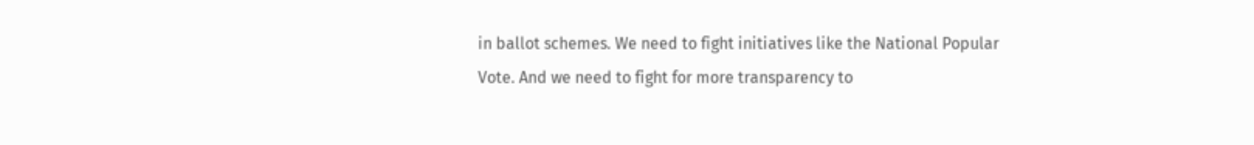in ballot schemes. We need to fight initiatives like the National Popular Vote. And we need to fight for more transparency to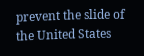prevent the slide of the United States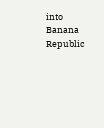into Banana Republic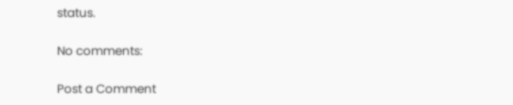status.

No comments:

Post a Comment